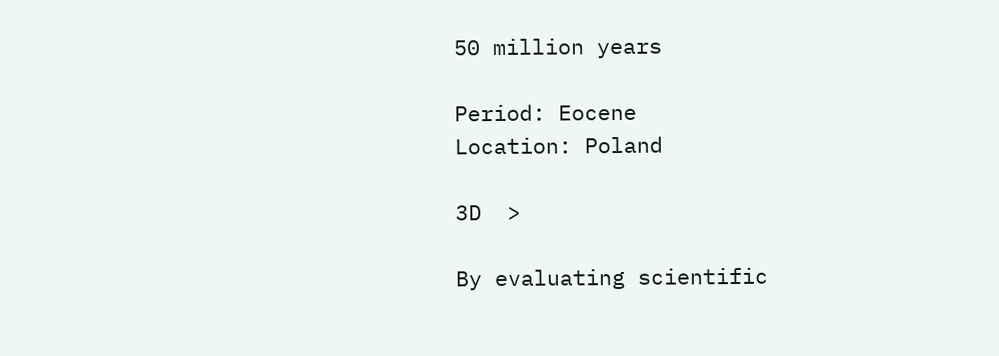50 million years

Period: Eocene
Location: Poland

3D  >

By evaluating scientific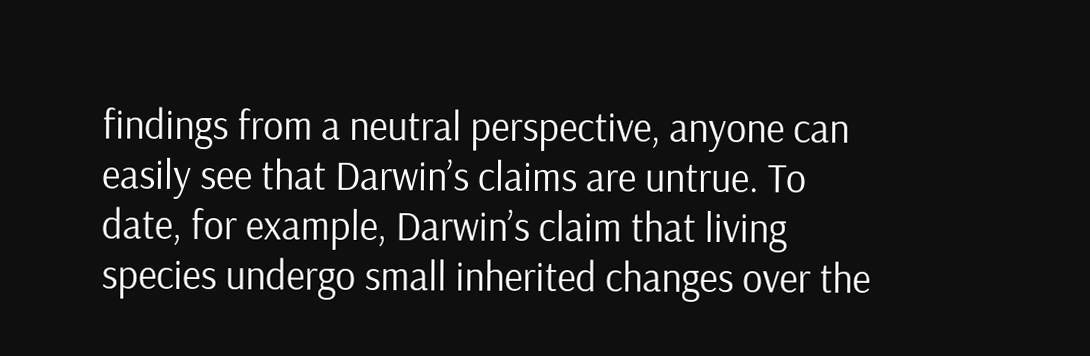findings from a neutral perspective, anyone can easily see that Darwin’s claims are untrue. To date, for example, Darwin’s claim that living species undergo small inherited changes over the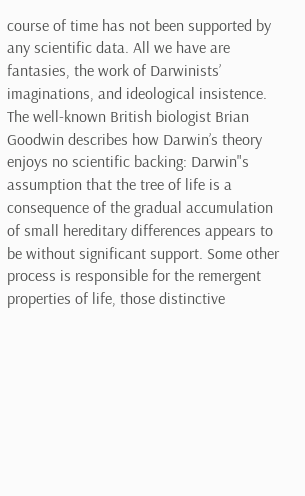course of time has not been supported by any scientific data. All we have are fantasies, the work of Darwinists’ imaginations, and ideological insistence. The well-known British biologist Brian Goodwin describes how Darwin’s theory enjoys no scientific backing: Darwin"s assumption that the tree of life is a consequence of the gradual accumulation of small hereditary differences appears to be without significant support. Some other process is responsible for the remergent properties of life, those distinctive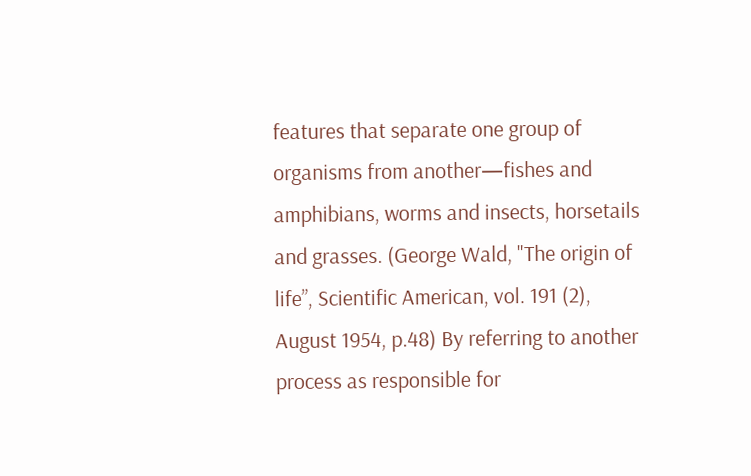features that separate one group of organisms from another—fishes and amphibians, worms and insects, horsetails and grasses. (George Wald, "The origin of life”, Scientific American, vol. 191 (2), August 1954, p.48) By referring to another process as responsible for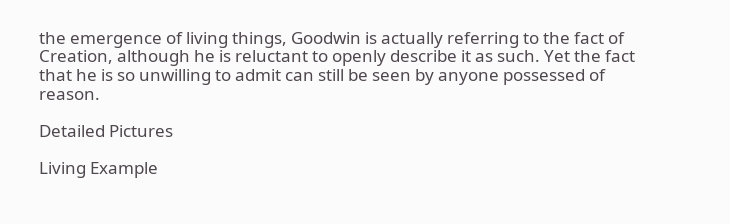the emergence of living things, Goodwin is actually referring to the fact of Creation, although he is reluctant to openly describe it as such. Yet the fact that he is so unwilling to admit can still be seen by anyone possessed of reason.

Detailed Pictures

Living Example